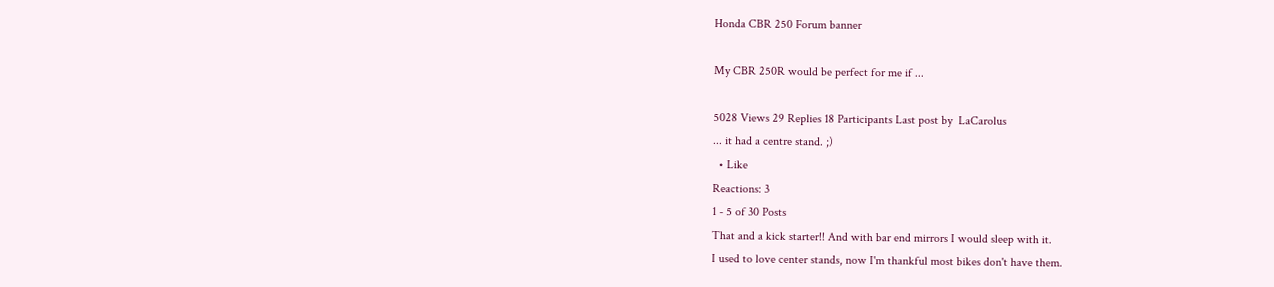Honda CBR 250 Forum banner

My CBR 250R would be perfect for me if ...

5028 Views 29 Replies 18 Participants Last post by  LaCarolus
... it had a centre stand. ;)
  • Like
Reactions: 3
1 - 5 of 30 Posts
That and a kick starter!! And with bar end mirrors I would sleep with it.
I used to love center stands, now I'm thankful most bikes don't have them.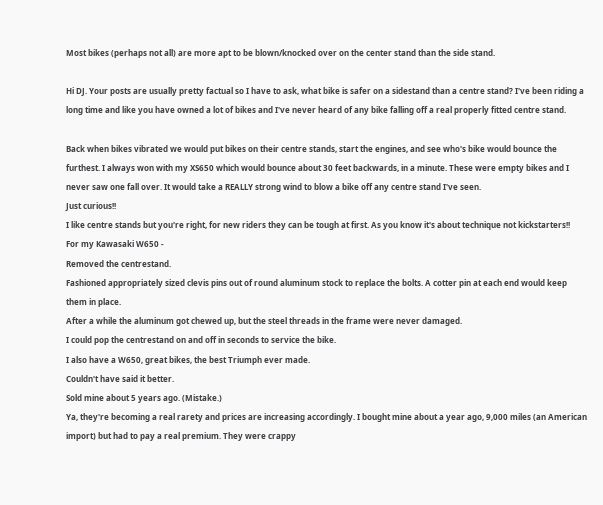Most bikes (perhaps not all) are more apt to be blown/knocked over on the center stand than the side stand.

Hi DJ. Your posts are usually pretty factual so I have to ask, what bike is safer on a sidestand than a centre stand? I've been riding a long time and like you have owned a lot of bikes and I've never heard of any bike falling off a real properly fitted centre stand.

Back when bikes vibrated we would put bikes on their centre stands, start the engines, and see who's bike would bounce the furthest. I always won with my XS650 which would bounce about 30 feet backwards, in a minute. These were empty bikes and I never saw one fall over. It would take a REALLY strong wind to blow a bike off any centre stand I've seen.
Just curious!!
I like centre stands but you're right, for new riders they can be tough at first. As you know it's about technique not kickstarters!!
For my Kawasaki W650 -
Removed the centrestand.
Fashioned appropriately sized clevis pins out of round aluminum stock to replace the bolts. A cotter pin at each end would keep them in place.
After a while the aluminum got chewed up, but the steel threads in the frame were never damaged.
I could pop the centrestand on and off in seconds to service the bike.
I also have a W650, great bikes, the best Triumph ever made.
Couldn't have said it better.
Sold mine about 5 years ago. (Mistake.)
Ya, they're becoming a real rarety and prices are increasing accordingly. I bought mine about a year ago, 9,000 miles (an American import) but had to pay a real premium. They were crappy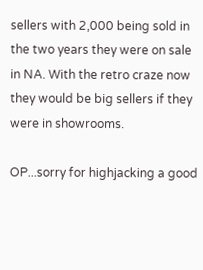sellers with 2,000 being sold in the two years they were on sale in NA. With the retro craze now they would be big sellers if they were in showrooms.

OP...sorry for highjacking a good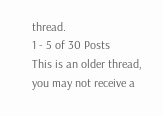thread.
1 - 5 of 30 Posts
This is an older thread, you may not receive a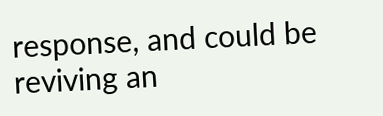response, and could be reviving an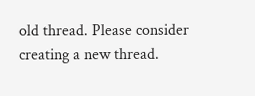old thread. Please consider creating a new thread.